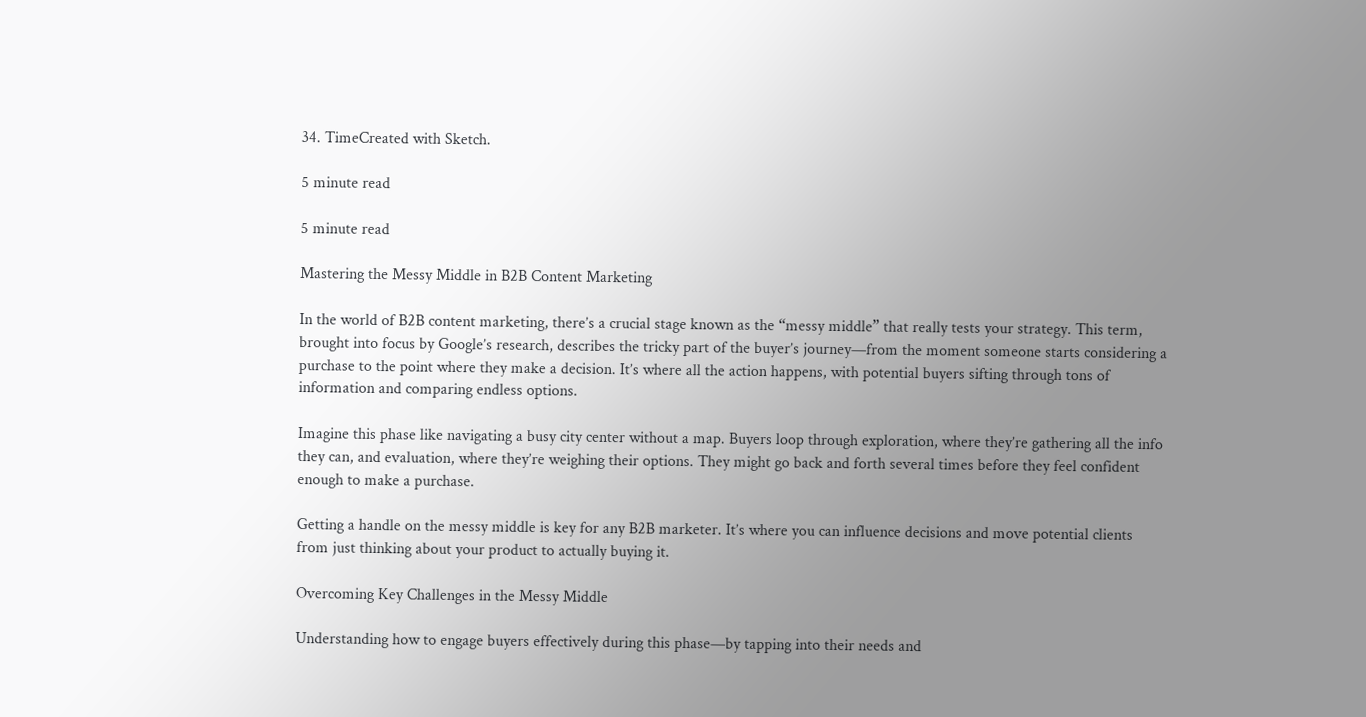34. TimeCreated with Sketch.

5 minute read

5 minute read

Mastering the Messy Middle in B2B Content Marketing

In the world of B2B content marketing, there’s a crucial stage known as the “messy middle” that really tests your strategy. This term, brought into focus by Google’s research, describes the tricky part of the buyer’s journey—from the moment someone starts considering a purchase to the point where they make a decision. It’s where all the action happens, with potential buyers sifting through tons of information and comparing endless options.

Imagine this phase like navigating a busy city center without a map. Buyers loop through exploration, where they’re gathering all the info they can, and evaluation, where they’re weighing their options. They might go back and forth several times before they feel confident enough to make a purchase.

Getting a handle on the messy middle is key for any B2B marketer. It’s where you can influence decisions and move potential clients from just thinking about your product to actually buying it.

Overcoming Key Challenges in the Messy Middle

Understanding how to engage buyers effectively during this phase—by tapping into their needs and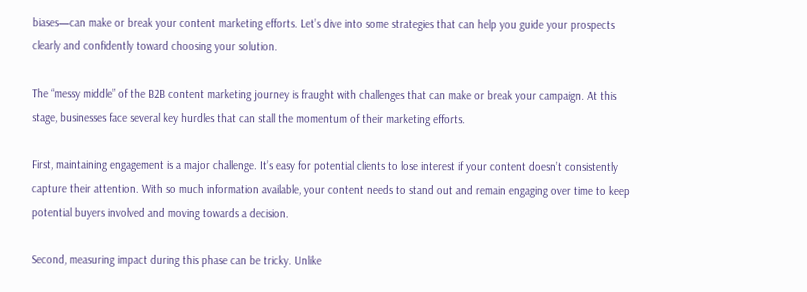biases—can make or break your content marketing efforts. Let’s dive into some strategies that can help you guide your prospects clearly and confidently toward choosing your solution.

The “messy middle” of the B2B content marketing journey is fraught with challenges that can make or break your campaign. At this stage, businesses face several key hurdles that can stall the momentum of their marketing efforts.

First, maintaining engagement is a major challenge. It’s easy for potential clients to lose interest if your content doesn’t consistently capture their attention. With so much information available, your content needs to stand out and remain engaging over time to keep potential buyers involved and moving towards a decision.

Second, measuring impact during this phase can be tricky. Unlike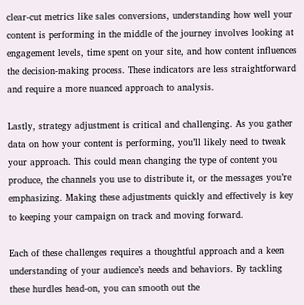clear-cut metrics like sales conversions, understanding how well your content is performing in the middle of the journey involves looking at engagement levels, time spent on your site, and how content influences the decision-making process. These indicators are less straightforward and require a more nuanced approach to analysis.

Lastly, strategy adjustment is critical and challenging. As you gather data on how your content is performing, you’ll likely need to tweak your approach. This could mean changing the type of content you produce, the channels you use to distribute it, or the messages you’re emphasizing. Making these adjustments quickly and effectively is key to keeping your campaign on track and moving forward.

Each of these challenges requires a thoughtful approach and a keen understanding of your audience’s needs and behaviors. By tackling these hurdles head-on, you can smooth out the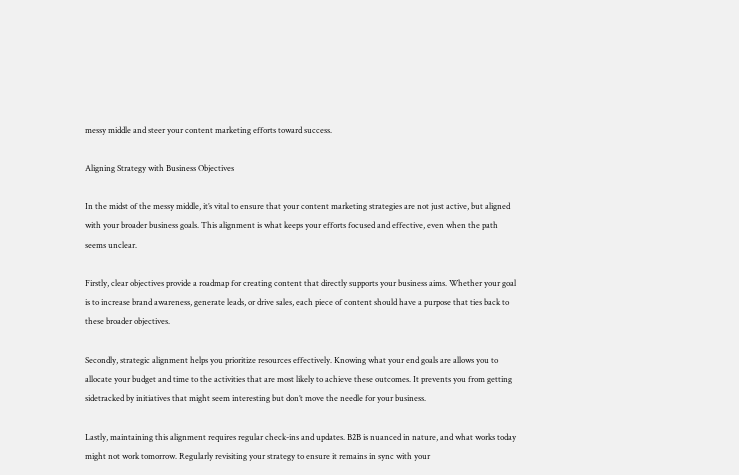messy middle and steer your content marketing efforts toward success.

Aligning Strategy with Business Objectives

In the midst of the messy middle, it’s vital to ensure that your content marketing strategies are not just active, but aligned with your broader business goals. This alignment is what keeps your efforts focused and effective, even when the path seems unclear.

Firstly, clear objectives provide a roadmap for creating content that directly supports your business aims. Whether your goal is to increase brand awareness, generate leads, or drive sales, each piece of content should have a purpose that ties back to these broader objectives.

Secondly, strategic alignment helps you prioritize resources effectively. Knowing what your end goals are allows you to allocate your budget and time to the activities that are most likely to achieve these outcomes. It prevents you from getting sidetracked by initiatives that might seem interesting but don’t move the needle for your business.

Lastly, maintaining this alignment requires regular check-ins and updates. B2B is nuanced in nature, and what works today might not work tomorrow. Regularly revisiting your strategy to ensure it remains in sync with your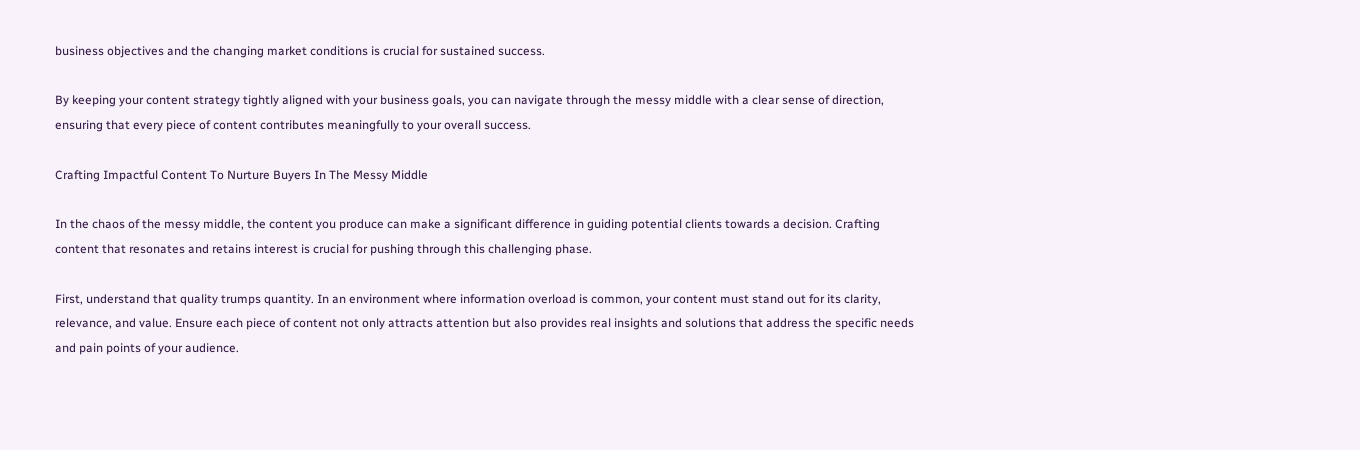business objectives and the changing market conditions is crucial for sustained success.

By keeping your content strategy tightly aligned with your business goals, you can navigate through the messy middle with a clear sense of direction, ensuring that every piece of content contributes meaningfully to your overall success.

Crafting Impactful Content To Nurture Buyers In The Messy Middle

In the chaos of the messy middle, the content you produce can make a significant difference in guiding potential clients towards a decision. Crafting content that resonates and retains interest is crucial for pushing through this challenging phase.

First, understand that quality trumps quantity. In an environment where information overload is common, your content must stand out for its clarity, relevance, and value. Ensure each piece of content not only attracts attention but also provides real insights and solutions that address the specific needs and pain points of your audience.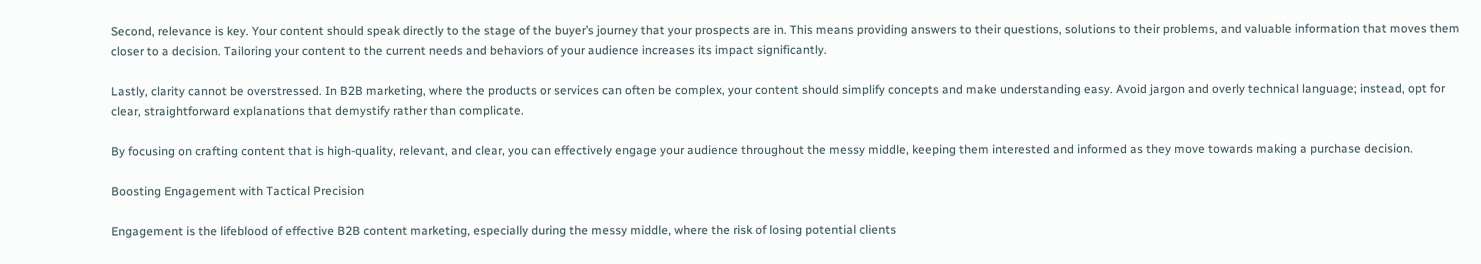Second, relevance is key. Your content should speak directly to the stage of the buyer’s journey that your prospects are in. This means providing answers to their questions, solutions to their problems, and valuable information that moves them closer to a decision. Tailoring your content to the current needs and behaviors of your audience increases its impact significantly.

Lastly, clarity cannot be overstressed. In B2B marketing, where the products or services can often be complex, your content should simplify concepts and make understanding easy. Avoid jargon and overly technical language; instead, opt for clear, straightforward explanations that demystify rather than complicate.

By focusing on crafting content that is high-quality, relevant, and clear, you can effectively engage your audience throughout the messy middle, keeping them interested and informed as they move towards making a purchase decision.

Boosting Engagement with Tactical Precision

Engagement is the lifeblood of effective B2B content marketing, especially during the messy middle, where the risk of losing potential clients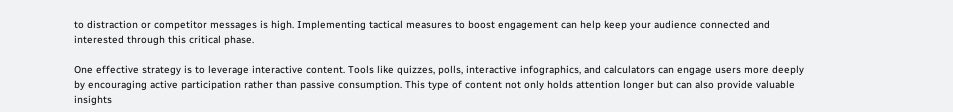to distraction or competitor messages is high. Implementing tactical measures to boost engagement can help keep your audience connected and interested through this critical phase.

One effective strategy is to leverage interactive content. Tools like quizzes, polls, interactive infographics, and calculators can engage users more deeply by encouraging active participation rather than passive consumption. This type of content not only holds attention longer but can also provide valuable insights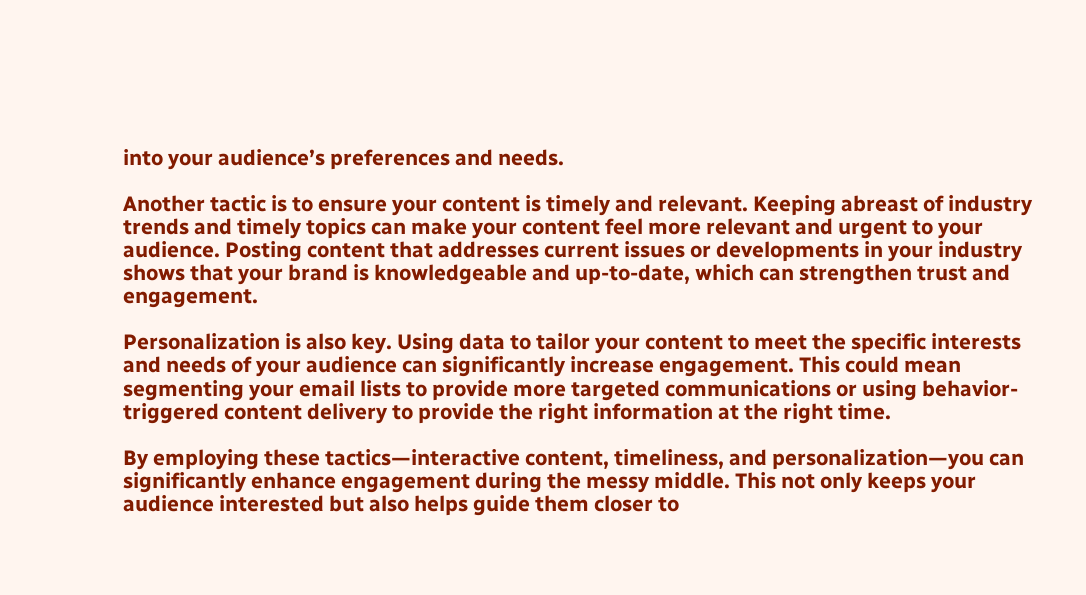into your audience’s preferences and needs.

Another tactic is to ensure your content is timely and relevant. Keeping abreast of industry trends and timely topics can make your content feel more relevant and urgent to your audience. Posting content that addresses current issues or developments in your industry shows that your brand is knowledgeable and up-to-date, which can strengthen trust and engagement.

Personalization is also key. Using data to tailor your content to meet the specific interests and needs of your audience can significantly increase engagement. This could mean segmenting your email lists to provide more targeted communications or using behavior-triggered content delivery to provide the right information at the right time.

By employing these tactics—interactive content, timeliness, and personalization—you can significantly enhance engagement during the messy middle. This not only keeps your audience interested but also helps guide them closer to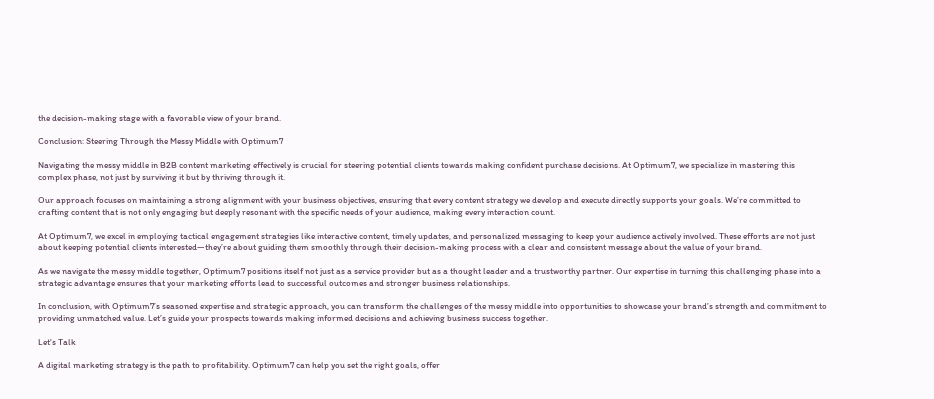the decision-making stage with a favorable view of your brand.

Conclusion: Steering Through the Messy Middle with Optimum7

Navigating the messy middle in B2B content marketing effectively is crucial for steering potential clients towards making confident purchase decisions. At Optimum7, we specialize in mastering this complex phase, not just by surviving it but by thriving through it.

Our approach focuses on maintaining a strong alignment with your business objectives, ensuring that every content strategy we develop and execute directly supports your goals. We’re committed to crafting content that is not only engaging but deeply resonant with the specific needs of your audience, making every interaction count.

At Optimum7, we excel in employing tactical engagement strategies like interactive content, timely updates, and personalized messaging to keep your audience actively involved. These efforts are not just about keeping potential clients interested—they’re about guiding them smoothly through their decision-making process with a clear and consistent message about the value of your brand.

As we navigate the messy middle together, Optimum7 positions itself not just as a service provider but as a thought leader and a trustworthy partner. Our expertise in turning this challenging phase into a strategic advantage ensures that your marketing efforts lead to successful outcomes and stronger business relationships.

In conclusion, with Optimum7’s seasoned expertise and strategic approach, you can transform the challenges of the messy middle into opportunities to showcase your brand’s strength and commitment to providing unmatched value. Let’s guide your prospects towards making informed decisions and achieving business success together.

Let's Talk

A digital marketing strategy is the path to profitability. Optimum7 can help you set the right goals, offer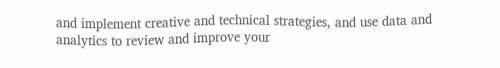and implement creative and technical strategies, and use data and analytics to review and improve your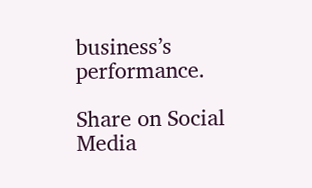business’s performance.

Share on Social Media